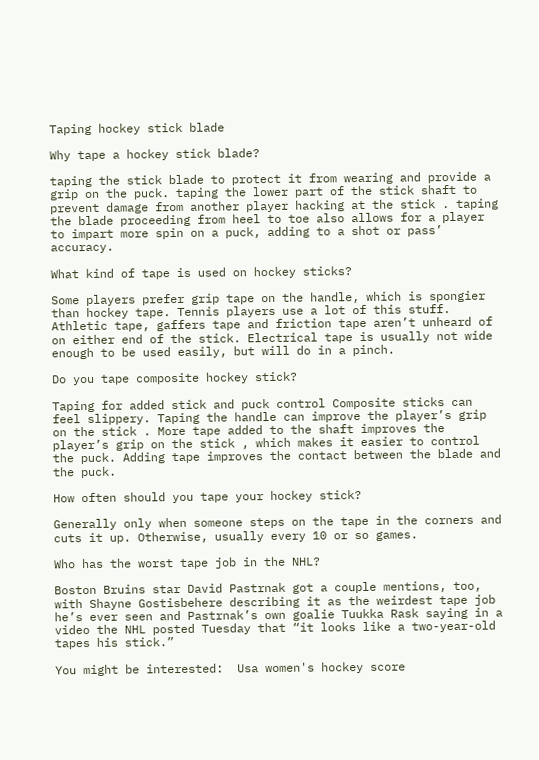Taping hockey stick blade

Why tape a hockey stick blade?

taping the stick blade to protect it from wearing and provide a grip on the puck. taping the lower part of the stick shaft to prevent damage from another player hacking at the stick . taping the blade proceeding from heel to toe also allows for a player to impart more spin on a puck, adding to a shot or pass’ accuracy.

What kind of tape is used on hockey sticks?

Some players prefer grip tape on the handle, which is spongier than hockey tape. Tennis players use a lot of this stuff. Athletic tape, gaffers tape and friction tape aren’t unheard of on either end of the stick. Electrical tape is usually not wide enough to be used easily, but will do in a pinch.

Do you tape composite hockey stick?

Taping for added stick and puck control Composite sticks can feel slippery. Taping the handle can improve the player’s grip on the stick . More tape added to the shaft improves the player’s grip on the stick , which makes it easier to control the puck. Adding tape improves the contact between the blade and the puck.

How often should you tape your hockey stick?

Generally only when someone steps on the tape in the corners and cuts it up. Otherwise, usually every 10 or so games.

Who has the worst tape job in the NHL?

Boston Bruins star David Pastrnak got a couple mentions, too, with Shayne Gostisbehere describing it as the weirdest tape job he’s ever seen and Pastrnak’s own goalie Tuukka Rask saying in a video the NHL posted Tuesday that “it looks like a two-year-old tapes his stick.”

You might be interested:  Usa women's hockey score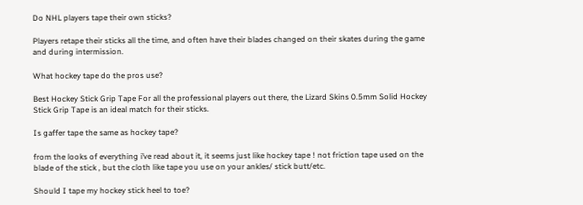Do NHL players tape their own sticks?

Players retape their sticks all the time, and often have their blades changed on their skates during the game and during intermission.

What hockey tape do the pros use?

Best Hockey Stick Grip Tape For all the professional players out there, the Lizard Skins 0.5mm Solid Hockey Stick Grip Tape is an ideal match for their sticks.

Is gaffer tape the same as hockey tape?

from the looks of everything i’ve read about it, it seems just like hockey tape ! not friction tape used on the blade of the stick , but the cloth like tape you use on your ankles/ stick butt/etc.

Should I tape my hockey stick heel to toe?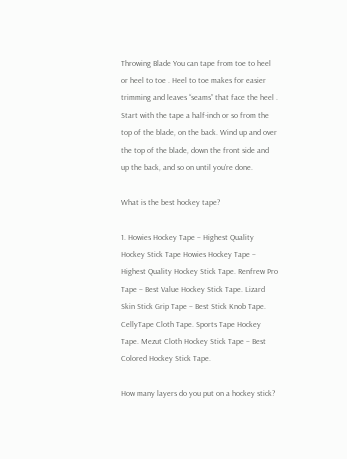Throwing Blade You can tape from toe to heel or heel to toe . Heel to toe makes for easier trimming and leaves “seams” that face the heel . Start with the tape a half-inch or so from the top of the blade, on the back. Wind up and over the top of the blade, down the front side and up the back, and so on until you’re done.

What is the best hockey tape?

1. Howies Hockey Tape – Highest Quality Hockey Stick Tape Howies Hockey Tape – Highest Quality Hockey Stick Tape. Renfrew Pro Tape – Best Value Hockey Stick Tape. Lizard Skin Stick Grip Tape – Best Stick Knob Tape. CellyTape Cloth Tape. Sports Tape Hockey Tape. Mezut Cloth Hockey Stick Tape – Best Colored Hockey Stick Tape.

How many layers do you put on a hockey stick?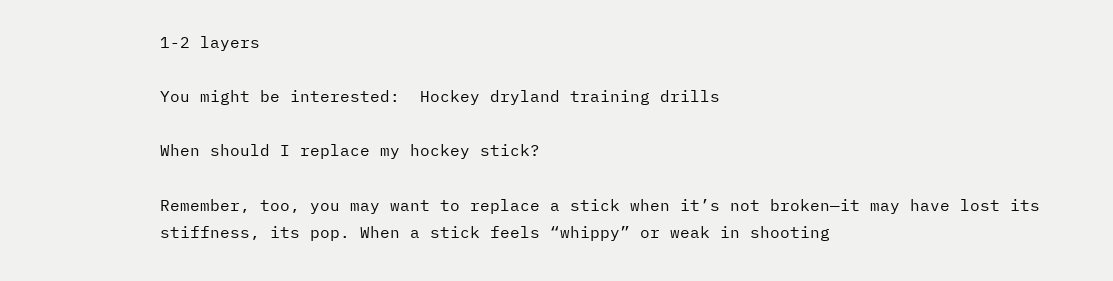1-2 layers

You might be interested:  Hockey dryland training drills

When should I replace my hockey stick?

Remember, too, you may want to replace a stick when it’s not broken—it may have lost its stiffness, its pop. When a stick feels “whippy” or weak in shooting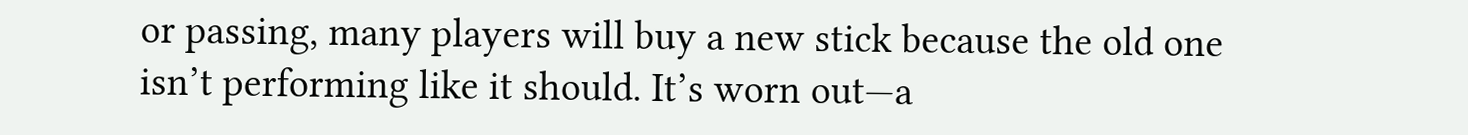or passing, many players will buy a new stick because the old one isn’t performing like it should. It’s worn out—a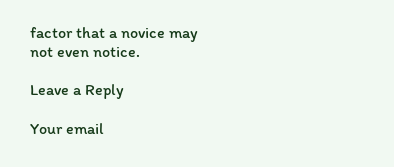factor that a novice may not even notice.

Leave a Reply

Your email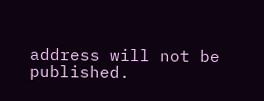address will not be published.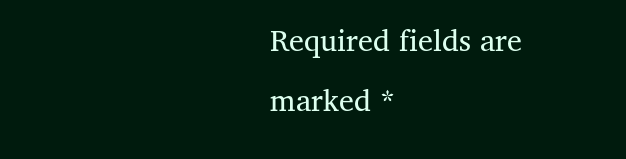Required fields are marked *